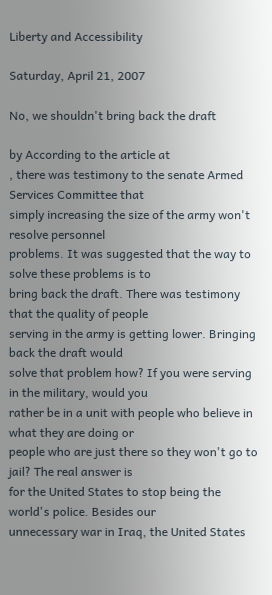Liberty and Accessibility

Saturday, April 21, 2007

No, we shouldn't bring back the draft

by According to the article at
, there was testimony to the senate Armed Services Committee that
simply increasing the size of the army won't resolve personnel
problems. It was suggested that the way to solve these problems is to
bring back the draft. There was testimony that the quality of people
serving in the army is getting lower. Bringing back the draft would
solve that problem how? If you were serving in the military, would you
rather be in a unit with people who believe in what they are doing or
people who are just there so they won't go to jail? The real answer is
for the United States to stop being the world's police. Besides our
unnecessary war in Iraq, the United States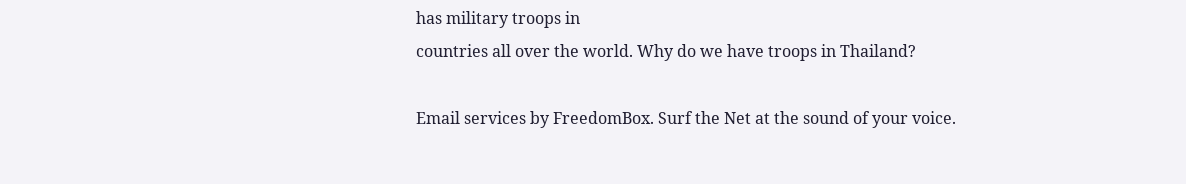has military troops in
countries all over the world. Why do we have troops in Thailand?

Email services by FreedomBox. Surf the Net at the sound of your voice.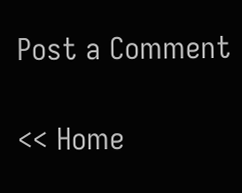Post a Comment

<< Home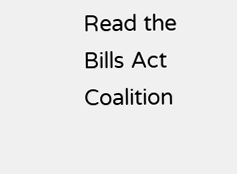Read the Bills Act Coalition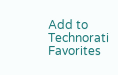Add to Technorati Favorites